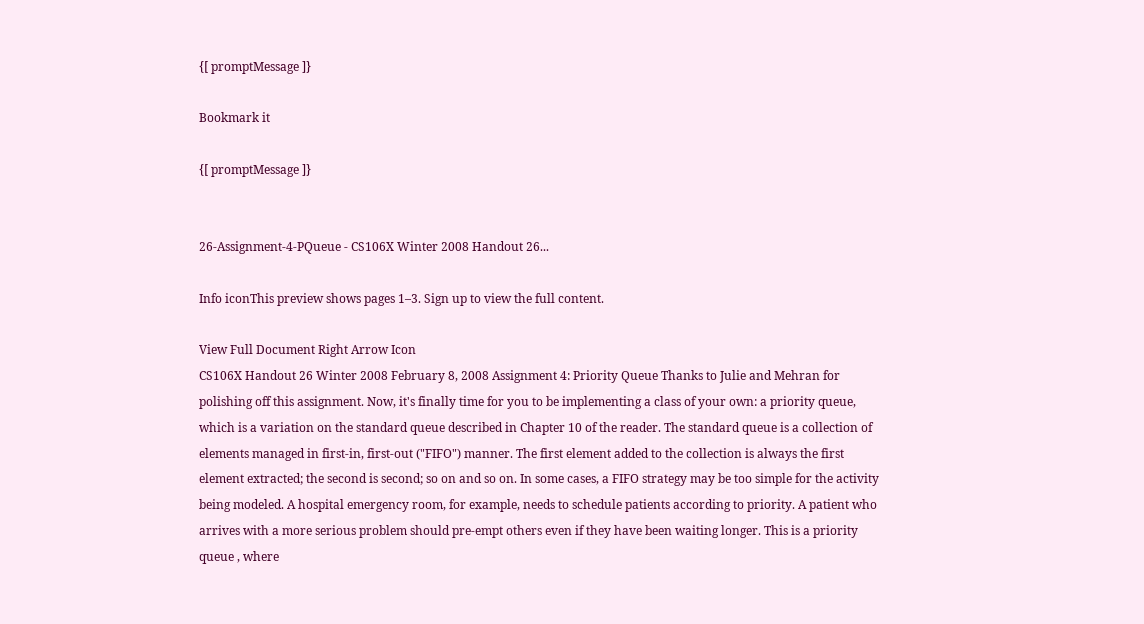{[ promptMessage ]}

Bookmark it

{[ promptMessage ]}


26-Assignment-4-PQueue - CS106X Winter 2008 Handout 26...

Info iconThis preview shows pages 1–3. Sign up to view the full content.

View Full Document Right Arrow Icon
CS106X Handout 26 Winter 2008 February 8, 2008 Assignment 4: Priority Queue Thanks to Julie and Mehran for polishing off this assignment. Now, it's finally time for you to be implementing a class of your own: a priority queue, which is a variation on the standard queue described in Chapter 10 of the reader. The standard queue is a collection of elements managed in first-in, first-out ("FIFO") manner. The first element added to the collection is always the first element extracted; the second is second; so on and so on. In some cases, a FIFO strategy may be too simple for the activity being modeled. A hospital emergency room, for example, needs to schedule patients according to priority. A patient who arrives with a more serious problem should pre-empt others even if they have been waiting longer. This is a priority queue , where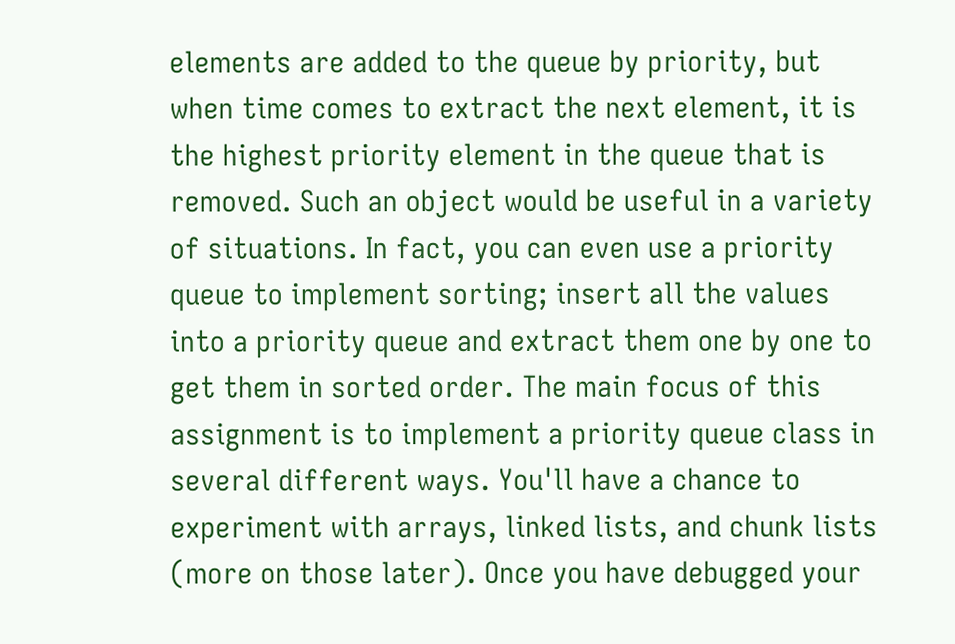elements are added to the queue by priority, but when time comes to extract the next element, it is the highest priority element in the queue that is removed. Such an object would be useful in a variety of situations. In fact, you can even use a priority queue to implement sorting; insert all the values into a priority queue and extract them one by one to get them in sorted order. The main focus of this assignment is to implement a priority queue class in several different ways. You'll have a chance to experiment with arrays, linked lists, and chunk lists (more on those later). Once you have debugged your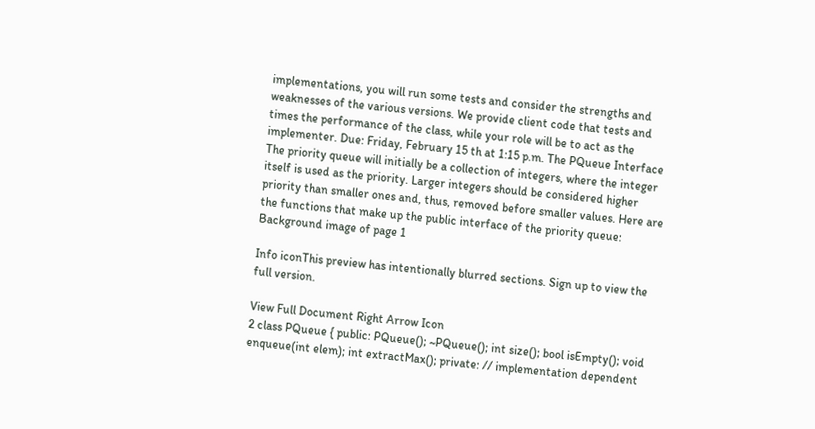implementations, you will run some tests and consider the strengths and weaknesses of the various versions. We provide client code that tests and times the performance of the class, while your role will be to act as the implementer. Due: Friday, February 15 th at 1:15 p.m. The PQueue Interface The priority queue will initially be a collection of integers, where the integer itself is used as the priority. Larger integers should be considered higher priority than smaller ones and, thus, removed before smaller values. Here are the functions that make up the public interface of the priority queue:
Background image of page 1

Info iconThis preview has intentionally blurred sections. Sign up to view the full version.

View Full Document Right Arrow Icon
2 class PQueue { public: PQueue(); ~PQueue(); int size(); bool isEmpty(); void enqueue(int elem); int extractMax(); private: // implementation dependent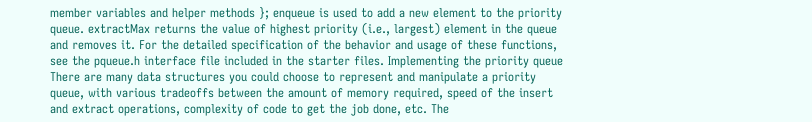member variables and helper methods }; enqueue is used to add a new element to the priority queue. extractMax returns the value of highest priority (i.e., largest) element in the queue and removes it. For the detailed specification of the behavior and usage of these functions, see the pqueue.h interface file included in the starter files. Implementing the priority queue There are many data structures you could choose to represent and manipulate a priority queue, with various tradeoffs between the amount of memory required, speed of the insert and extract operations, complexity of code to get the job done, etc. The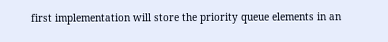first implementation will store the priority queue elements in an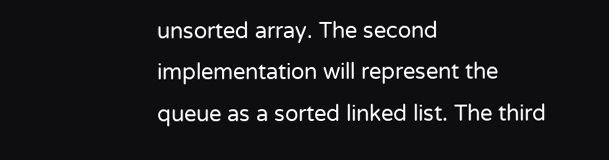unsorted array. The second implementation will represent the queue as a sorted linked list. The third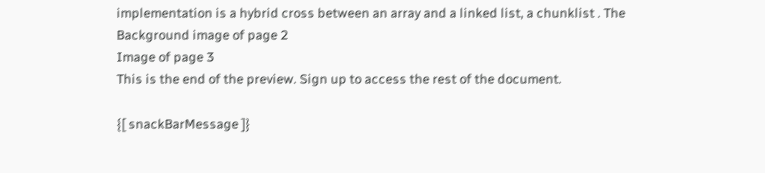implementation is a hybrid cross between an array and a linked list, a chunklist . The
Background image of page 2
Image of page 3
This is the end of the preview. Sign up to access the rest of the document.

{[ snackBarMessage ]}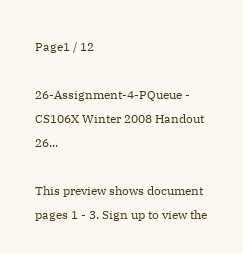Page1 / 12

26-Assignment-4-PQueue - CS106X Winter 2008 Handout 26...

This preview shows document pages 1 - 3. Sign up to view the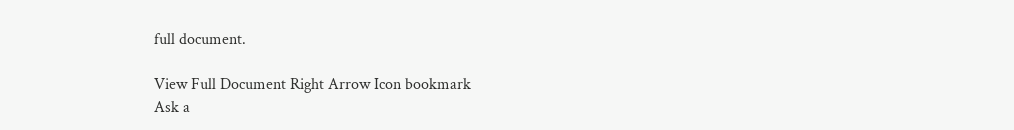full document.

View Full Document Right Arrow Icon bookmark
Ask a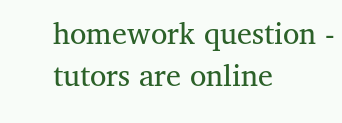homework question - tutors are online